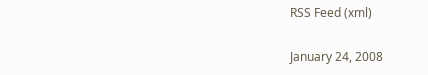RSS Feed (xml)

January 24, 2008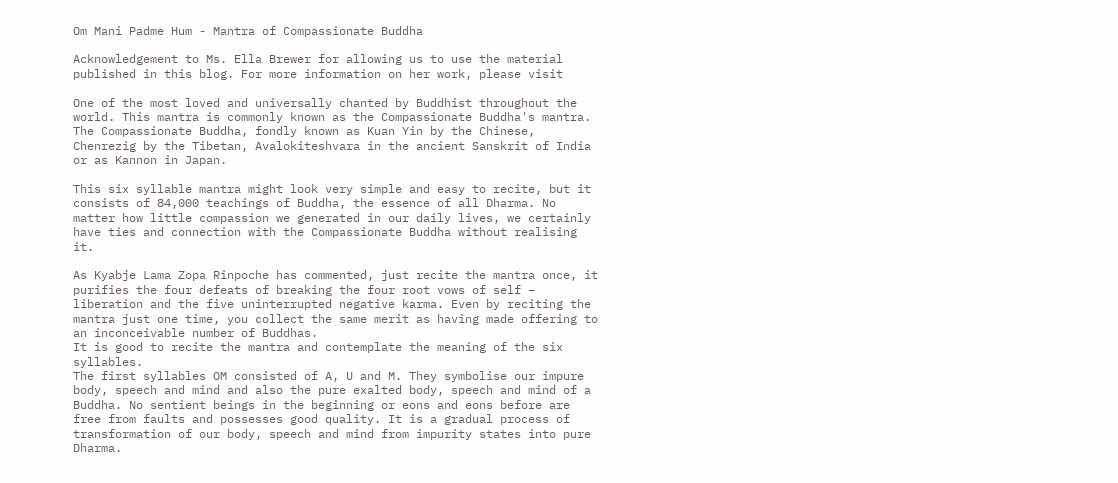Om Mani Padme Hum - Mantra of Compassionate Buddha

Acknowledgement to Ms. Ella Brewer for allowing us to use the material published in this blog. For more information on her work, please visit

One of the most loved and universally chanted by Buddhist throughout the world. This mantra is commonly known as the Compassionate Buddha's mantra. The Compassionate Buddha, fondly known as Kuan Yin by the Chinese, Chenrezig by the Tibetan, Avalokiteshvara in the ancient Sanskrit of India or as Kannon in Japan.

This six syllable mantra might look very simple and easy to recite, but it consists of 84,000 teachings of Buddha, the essence of all Dharma. No matter how little compassion we generated in our daily lives, we certainly have ties and connection with the Compassionate Buddha without realising it.

As Kyabje Lama Zopa Rinpoche has commented, just recite the mantra once, it purifies the four defeats of breaking the four root vows of self – liberation and the five uninterrupted negative karma. Even by reciting the mantra just one time, you collect the same merit as having made offering to an inconceivable number of Buddhas.
It is good to recite the mantra and contemplate the meaning of the six syllables.
The first syllables OM consisted of A, U and M. They symbolise our impure body, speech and mind and also the pure exalted body, speech and mind of a Buddha. No sentient beings in the beginning or eons and eons before are free from faults and possesses good quality. It is a gradual process of transformation of our body, speech and mind from impurity states into pure Dharma.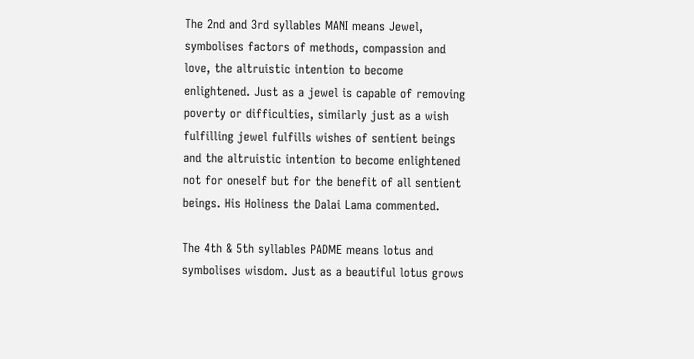The 2nd and 3rd syllables MANI means Jewel, symbolises factors of methods, compassion and love, the altruistic intention to become enlightened. Just as a jewel is capable of removing poverty or difficulties, similarly just as a wish fulfilling jewel fulfills wishes of sentient beings and the altruistic intention to become enlightened not for oneself but for the benefit of all sentient beings. His Holiness the Dalai Lama commented.

The 4th & 5th syllables PADME means lotus and symbolises wisdom. Just as a beautiful lotus grows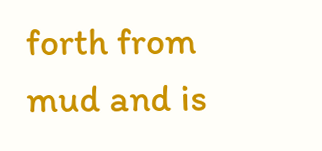forth from mud and is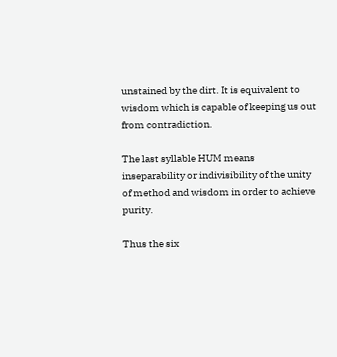unstained by the dirt. It is equivalent to wisdom which is capable of keeping us out from contradiction.

The last syllable HUM means inseparability or indivisibility of the unity of method and wisdom in order to achieve purity.

Thus the six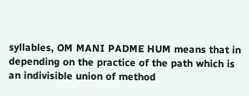syllables, OM MANI PADME HUM means that in depending on the practice of the path which is an indivisible union of method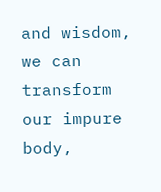and wisdom, we can transform our impure body,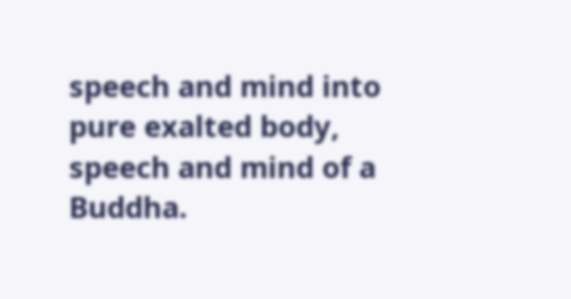speech and mind into pure exalted body, speech and mind of a Buddha.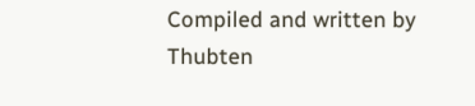Compiled and written by Thubten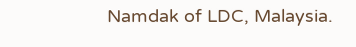Namdak of LDC, Malaysia.